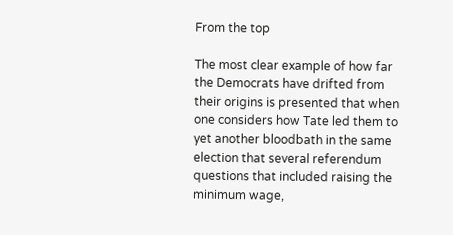From the top

The most clear example of how far the Democrats have drifted from their origins is presented that when one considers how Tate led them to yet another bloodbath in the same election that several referendum questions that included raising the minimum wage,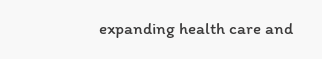expanding health care and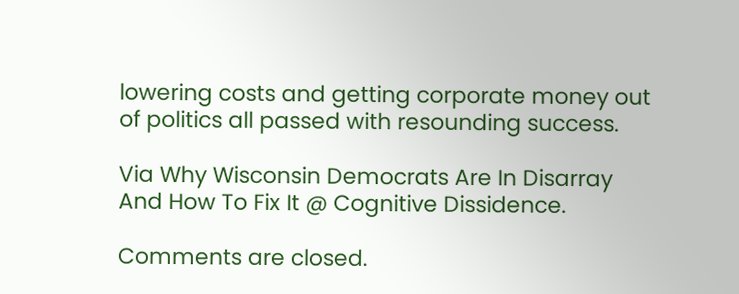lowering costs and getting corporate money out of politics all passed with resounding success.

Via Why Wisconsin Democrats Are In Disarray And How To Fix It @ Cognitive Dissidence.

Comments are closed.